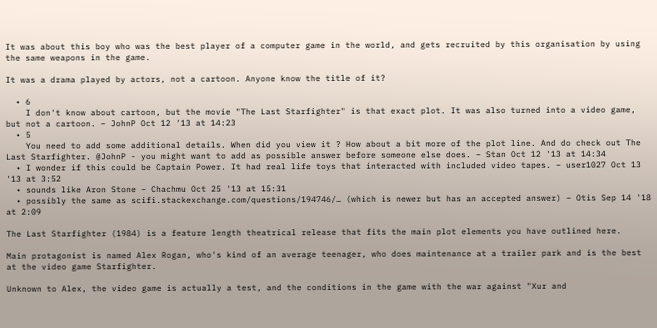It was about this boy who was the best player of a computer game in the world, and gets recruited by this organisation by using the same weapons in the game.

It was a drama played by actors, not a cartoon. Anyone know the title of it?

  • 6
    I don't know about cartoon, but the movie "The Last Starfighter" is that exact plot. It was also turned into a video game, but not a cartoon. – JohnP Oct 12 '13 at 14:23
  • 5
    You need to add some additional details. When did you view it ? How about a bit more of the plot line. And do check out The Last Starfighter. @JohnP - you might want to add as possible answer before someone else does. – Stan Oct 12 '13 at 14:34
  • I wonder if this could be Captain Power. It had real life toys that interacted with included video tapes. – user1027 Oct 13 '13 at 3:52
  • sounds like Aron Stone – Chachmu Oct 25 '13 at 15:31
  • possibly the same as scifi.stackexchange.com/questions/194746/… (which is newer but has an accepted answer) – Otis Sep 14 '18 at 2:09

The Last Starfighter (1984) is a feature length theatrical release that fits the main plot elements you have outlined here.

Main protagonist is named Alex Rogan, who's kind of an average teenager, who does maintenance at a trailer park and is the best at the video game Starfighter.

Unknown to Alex, the video game is actually a test, and the conditions in the game with the war against "Xur and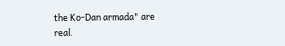the Ko-Dan armada" are real.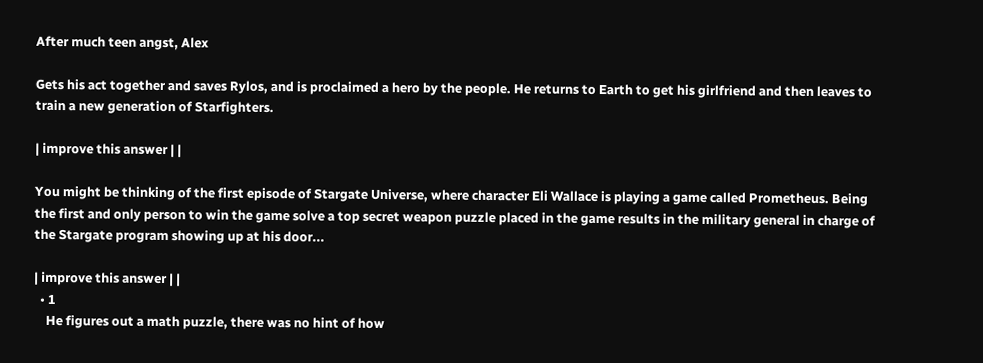After much teen angst, Alex

Gets his act together and saves Rylos, and is proclaimed a hero by the people. He returns to Earth to get his girlfriend and then leaves to train a new generation of Starfighters.

| improve this answer | |

You might be thinking of the first episode of Stargate Universe, where character Eli Wallace is playing a game called Prometheus. Being the first and only person to win the game solve a top secret weapon puzzle placed in the game results in the military general in charge of the Stargate program showing up at his door...

| improve this answer | |
  • 1
    He figures out a math puzzle, there was no hint of how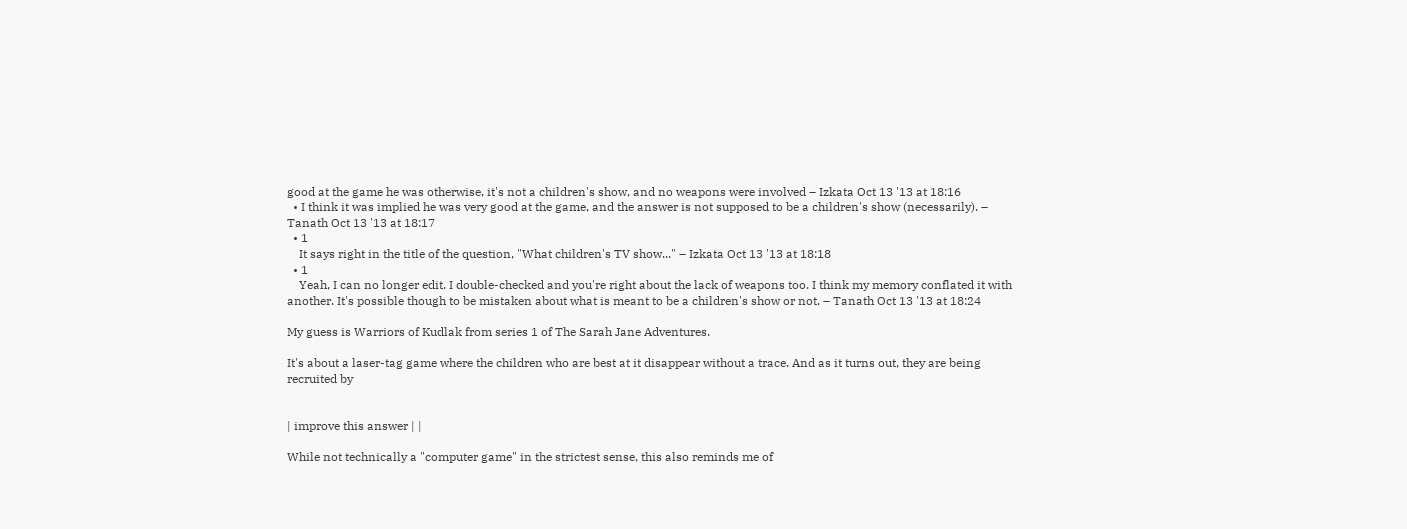good at the game he was otherwise, it's not a children's show, and no weapons were involved – Izkata Oct 13 '13 at 18:16
  • I think it was implied he was very good at the game, and the answer is not supposed to be a children's show (necessarily). – Tanath Oct 13 '13 at 18:17
  • 1
    It says right in the title of the question, "What children's TV show..." – Izkata Oct 13 '13 at 18:18
  • 1
    Yeah, I can no longer edit. I double-checked and you're right about the lack of weapons too. I think my memory conflated it with another. It's possible though to be mistaken about what is meant to be a children's show or not. – Tanath Oct 13 '13 at 18:24

My guess is Warriors of Kudlak from series 1 of The Sarah Jane Adventures.

It's about a laser-tag game where the children who are best at it disappear without a trace. And as it turns out, they are being recruited by


| improve this answer | |

While not technically a "computer game" in the strictest sense, this also reminds me of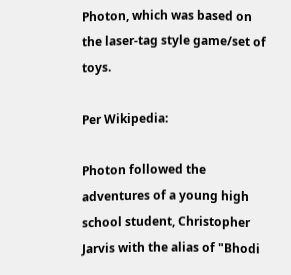Photon, which was based on the laser-tag style game/set of toys.

Per Wikipedia:

Photon followed the adventures of a young high school student, Christopher Jarvis with the alias of "Bhodi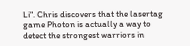Li". Chris discovers that the lasertag game Photon is actually a way to detect the strongest warriors in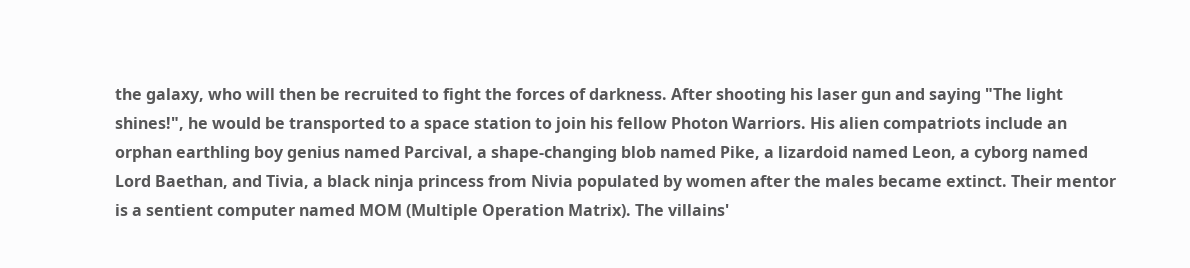the galaxy, who will then be recruited to fight the forces of darkness. After shooting his laser gun and saying "The light shines!", he would be transported to a space station to join his fellow Photon Warriors. His alien compatriots include an orphan earthling boy genius named Parcival, a shape-changing blob named Pike, a lizardoid named Leon, a cyborg named Lord Baethan, and Tivia, a black ninja princess from Nivia populated by women after the males became extinct. Their mentor is a sentient computer named MOM (Multiple Operation Matrix). The villains'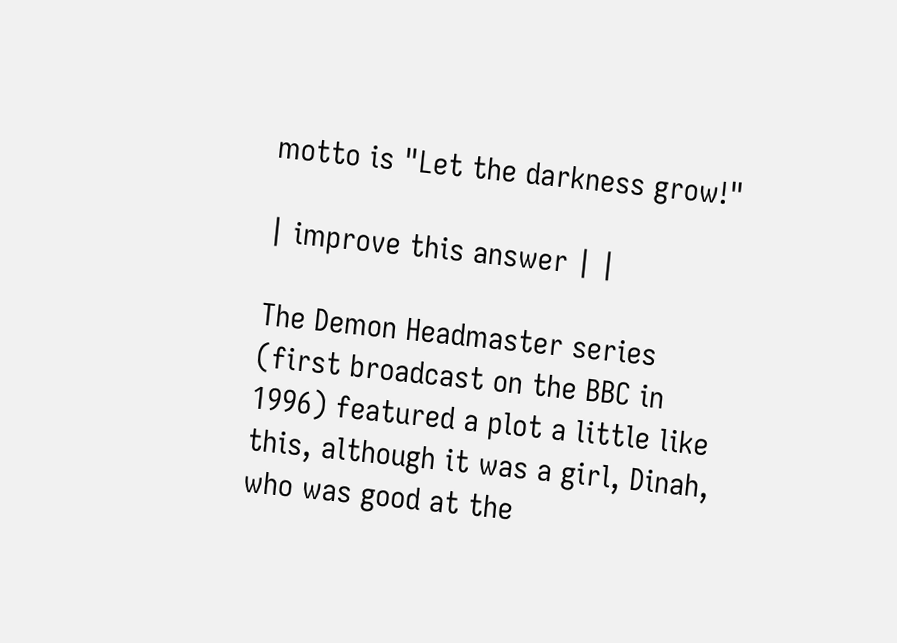motto is "Let the darkness grow!"

| improve this answer | |

The Demon Headmaster series (first broadcast on the BBC in 1996) featured a plot a little like this, although it was a girl, Dinah, who was good at the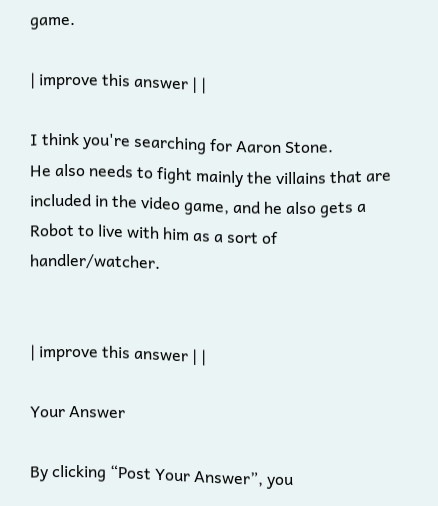game.

| improve this answer | |

I think you're searching for Aaron Stone.
He also needs to fight mainly the villains that are included in the video game, and he also gets a Robot to live with him as a sort of handler/watcher.


| improve this answer | |

Your Answer

By clicking “Post Your Answer”, you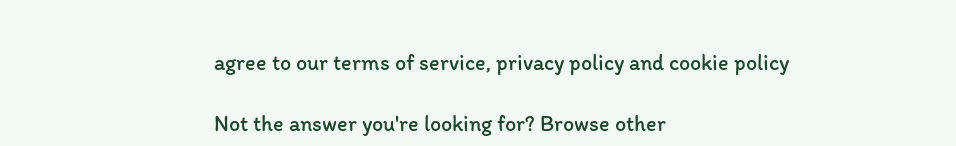agree to our terms of service, privacy policy and cookie policy

Not the answer you're looking for? Browse other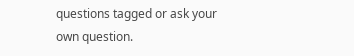questions tagged or ask your own question.